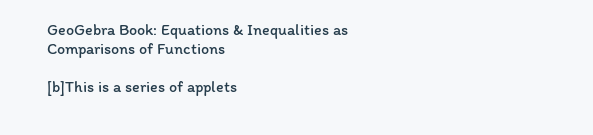GeoGebra Book: Equations & Inequalities as Comparisons of Functions

[b]This is a series of applets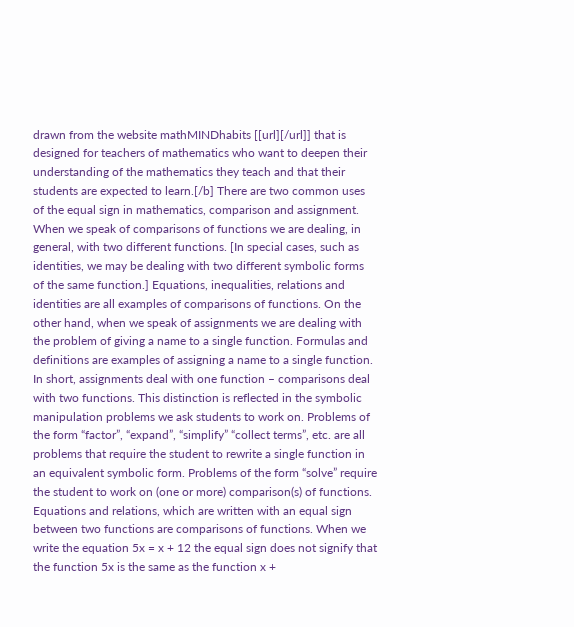drawn from the website mathMINDhabits [[url][/url]] that is designed for teachers of mathematics who want to deepen their understanding of the mathematics they teach and that their students are expected to learn.[/b] There are two common uses of the equal sign in mathematics, comparison and assignment. When we speak of comparisons of functions we are dealing, in general, with two different functions. [In special cases, such as identities, we may be dealing with two different symbolic forms of the same function.] Equations, inequalities, relations and identities are all examples of comparisons of functions. On the other hand, when we speak of assignments we are dealing with the problem of giving a name to a single function. Formulas and definitions are examples of assigning a name to a single function. In short, assignments deal with one function – comparisons deal with two functions. This distinction is reflected in the symbolic manipulation problems we ask students to work on. Problems of the form “factor”, “expand”, “simplify” “collect terms”, etc. are all problems that require the student to rewrite a single function in an equivalent symbolic form. Problems of the form “solve” require the student to work on (one or more) comparison(s) of functions. Equations and relations, which are written with an equal sign between two functions are comparisons of functions. When we write the equation 5x = x + 12 the equal sign does not signify that the function 5x is the same as the function x +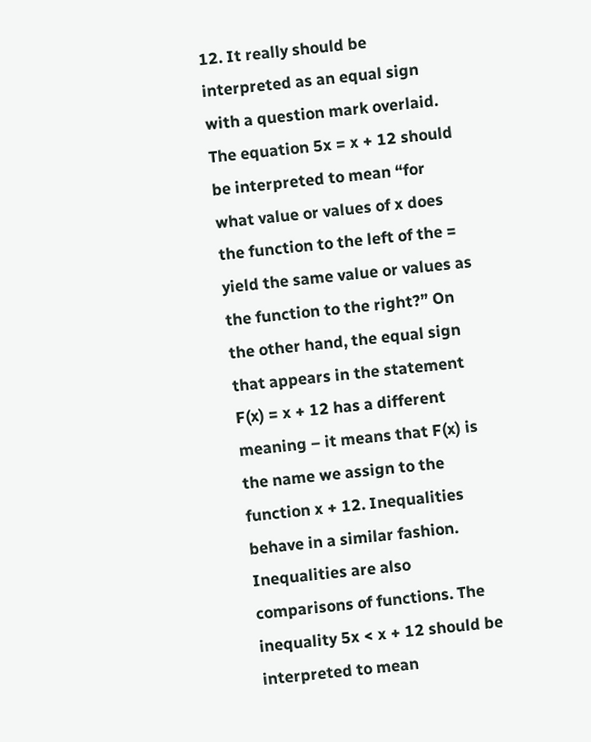12. It really should be interpreted as an equal sign with a question mark overlaid. The equation 5x = x + 12 should be interpreted to mean “for what value or values of x does the function to the left of the = yield the same value or values as the function to the right?” On the other hand, the equal sign that appears in the statement F(x) = x + 12 has a different meaning – it means that F(x) is the name we assign to the function x + 12. Inequalities behave in a similar fashion. Inequalities are also comparisons of functions. The inequality 5x < x + 12 should be interpreted to mean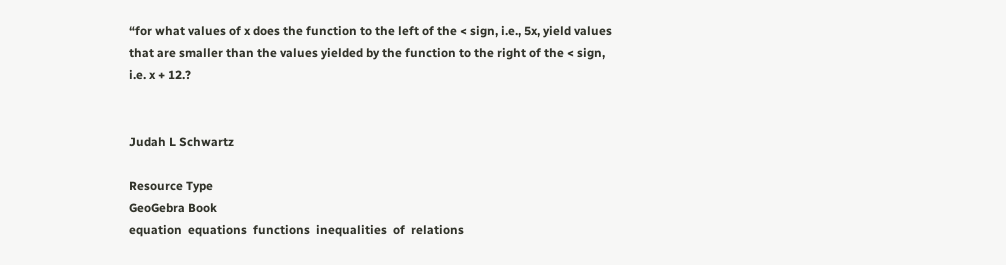“for what values of x does the function to the left of the < sign, i.e., 5x, yield values that are smaller than the values yielded by the function to the right of the < sign, i.e. x + 12.?


Judah L Schwartz

Resource Type
GeoGebra Book
equation  equations  functions  inequalities  of  relations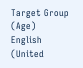Target Group (Age)
English (United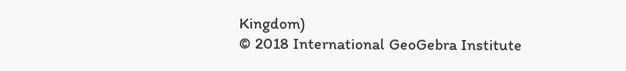Kingdom)
© 2018 International GeoGebra Institute